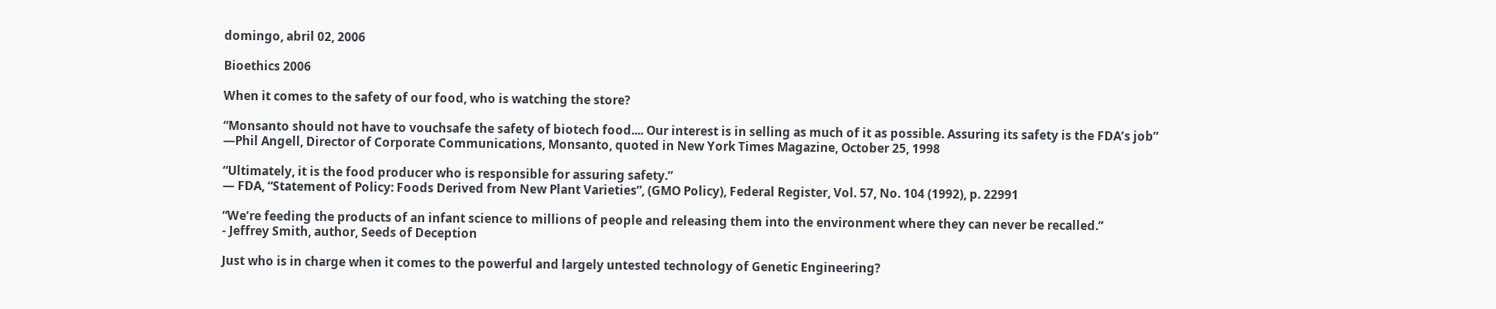domingo, abril 02, 2006

Bioethics 2006

When it comes to the safety of our food, who is watching the store?

“Monsanto should not have to vouchsafe the safety of biotech food.... Our interest is in selling as much of it as possible. Assuring its safety is the FDA’s job”
—Phil Angell, Director of Corporate Communications, Monsanto, quoted in New York Times Magazine, October 25, 1998

“Ultimately, it is the food producer who is responsible for assuring safety.”
— FDA, “Statement of Policy: Foods Derived from New Plant Varieties”, (GMO Policy), Federal Register, Vol. 57, No. 104 (1992), p. 22991

“We’re feeding the products of an infant science to millions of people and releasing them into the environment where they can never be recalled.”
- Jeffrey Smith, author, Seeds of Deception

Just who is in charge when it comes to the powerful and largely untested technology of Genetic Engineering?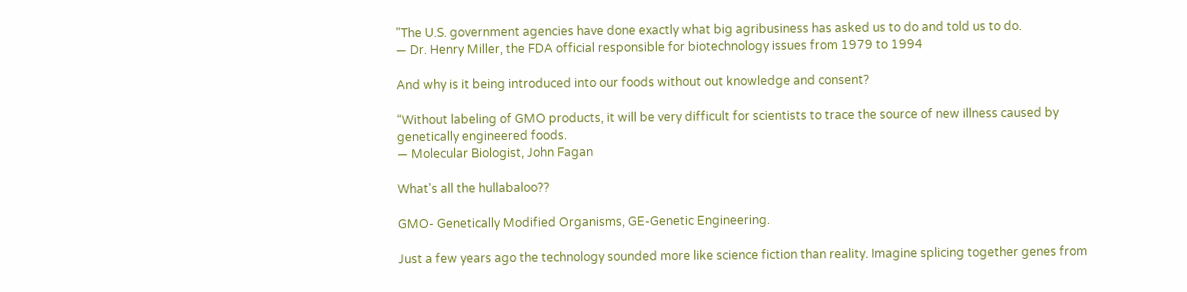"The U.S. government agencies have done exactly what big agribusiness has asked us to do and told us to do.
— Dr. Henry Miller, the FDA official responsible for biotechnology issues from 1979 to 1994

And why is it being introduced into our foods without out knowledge and consent?

“Without labeling of GMO products, it will be very difficult for scientists to trace the source of new illness caused by genetically engineered foods.
— Molecular Biologist, John Fagan

What's all the hullabaloo??

GMO- Genetically Modified Organisms, GE-Genetic Engineering.

Just a few years ago the technology sounded more like science fiction than reality. Imagine splicing together genes from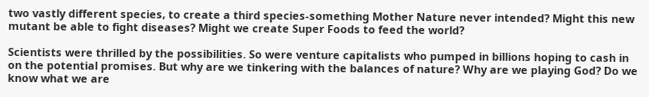two vastly different species, to create a third species-something Mother Nature never intended? Might this new mutant be able to fight diseases? Might we create Super Foods to feed the world?

Scientists were thrilled by the possibilities. So were venture capitalists who pumped in billions hoping to cash in on the potential promises. But why are we tinkering with the balances of nature? Why are we playing God? Do we know what we are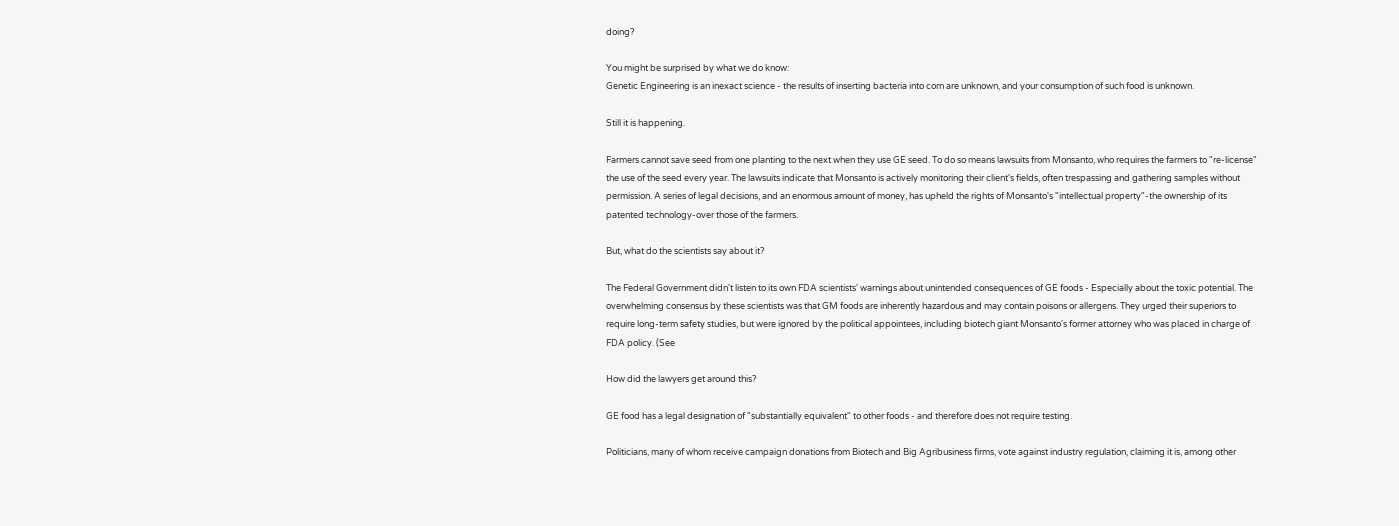doing?

You might be surprised by what we do know:
Genetic Engineering is an inexact science - the results of inserting bacteria into corn are unknown, and your consumption of such food is unknown.

Still it is happening.

Farmers cannot save seed from one planting to the next when they use GE seed. To do so means lawsuits from Monsanto, who requires the farmers to "re-license" the use of the seed every year. The lawsuits indicate that Monsanto is actively monitoring their client's fields, often trespassing and gathering samples without permission. A series of legal decisions, and an enormous amount of money, has upheld the rights of Monsanto's "intellectual property"-the ownership of its patented technology-over those of the farmers.

But, what do the scientists say about it?

The Federal Government didn't listen to its own FDA scientists' warnings about unintended consequences of GE foods - Especially about the toxic potential. The overwhelming consensus by these scientists was that GM foods are inherently hazardous and may contain poisons or allergens. They urged their superiors to require long-term safety studies, but were ignored by the political appointees, including biotech giant Monsanto's former attorney who was placed in charge of FDA policy. (See

How did the lawyers get around this?

GE food has a legal designation of "substantially equivalent" to other foods - and therefore does not require testing.

Politicians, many of whom receive campaign donations from Biotech and Big Agribusiness firms, vote against industry regulation, claiming it is, among other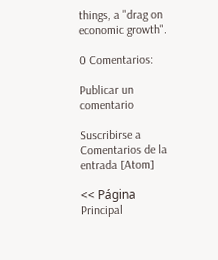things, a "drag on economic growth".

0 Comentarios:

Publicar un comentario

Suscribirse a Comentarios de la entrada [Atom]

<< Página Principal